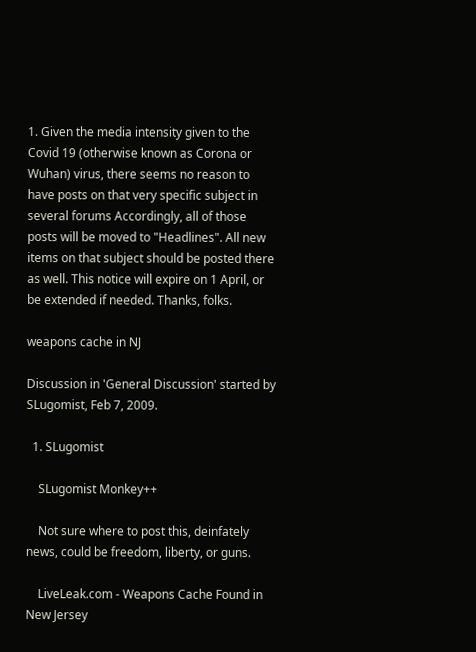1. Given the media intensity given to the Covid 19 (otherwise known as Corona or Wuhan) virus, there seems no reason to have posts on that very specific subject in several forums Accordingly, all of those posts will be moved to "Headlines". All new items on that subject should be posted there as well. This notice will expire on 1 April, or be extended if needed. Thanks, folks.

weapons cache in NJ

Discussion in 'General Discussion' started by SLugomist, Feb 7, 2009.

  1. SLugomist

    SLugomist Monkey++

    Not sure where to post this, deinfately news, could be freedom, liberty, or guns.

    LiveLeak.com - Weapons Cache Found in New Jersey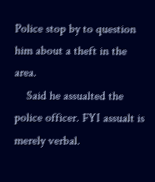Police stop by to question him about a theft in the area.
    Said he assualted the police officer. FYI assualt is merely verbal.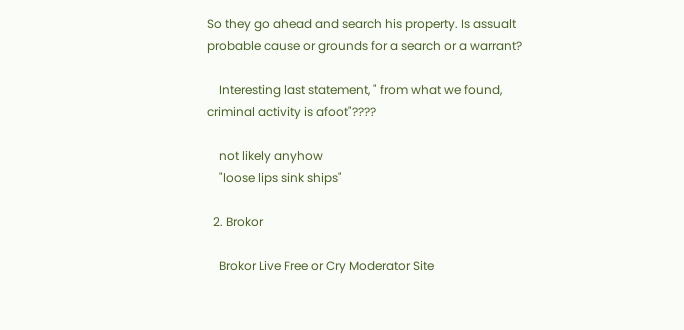So they go ahead and search his property. Is assualt probable cause or grounds for a search or a warrant?

    Interesting last statement, " from what we found, criminal activity is afoot"????

    not likely anyhow
    "loose lips sink ships"

  2. Brokor

    Brokor Live Free or Cry Moderator Site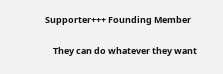Supporter+++ Founding Member

    They can do whatever they want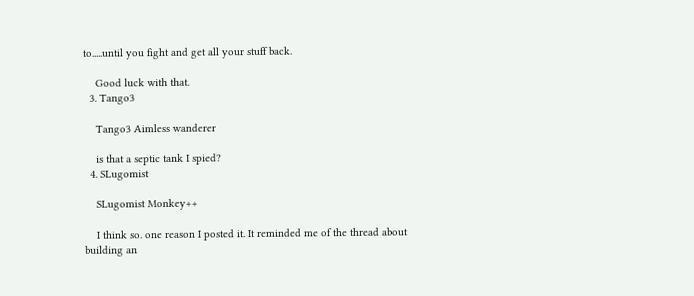to.....until you fight and get all your stuff back.

    Good luck with that.
  3. Tango3

    Tango3 Aimless wanderer

    is that a septic tank I spied?
  4. SLugomist

    SLugomist Monkey++

    I think so. one reason I posted it. It reminded me of the thread about building an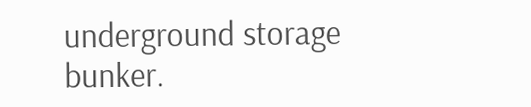underground storage bunker.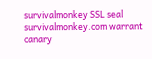survivalmonkey SSL seal        survivalmonkey.com warrant canary